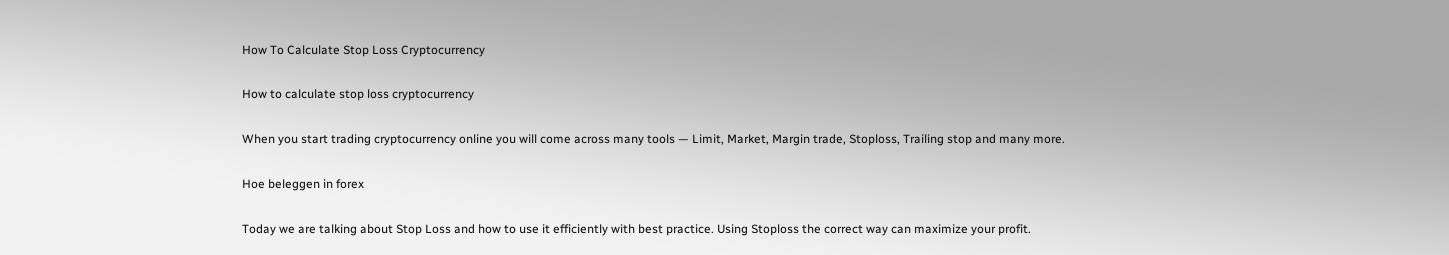How To Calculate Stop Loss Cryptocurrency

How to calculate stop loss cryptocurrency

When you start trading cryptocurrency online you will come across many tools — Limit, Market, Margin trade, Stoploss, Trailing stop and many more.

Hoe beleggen in forex

Today we are talking about Stop Loss and how to use it efficiently with best practice. Using Stoploss the correct way can maximize your profit.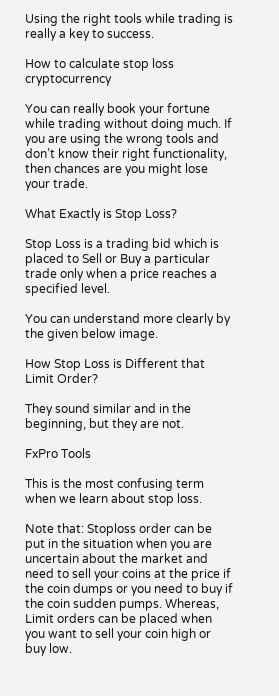Using the right tools while trading is really a key to success.

How to calculate stop loss cryptocurrency

You can really book your fortune while trading without doing much. If you are using the wrong tools and don’t know their right functionality, then chances are you might lose your trade.

What Exactly is Stop Loss?

Stop Loss is a trading bid which is placed to Sell or Buy a particular trade only when a price reaches a specified level.

You can understand more clearly by the given below image.

How Stop Loss is Different that Limit Order?

They sound similar and in the beginning, but they are not.

FxPro Tools

This is the most confusing term when we learn about stop loss.

Note that: Stoploss order can be put in the situation when you are uncertain about the market and need to sell your coins at the price if the coin dumps or you need to buy if the coin sudden pumps. Whereas, Limit orders can be placed when you want to sell your coin high or buy low.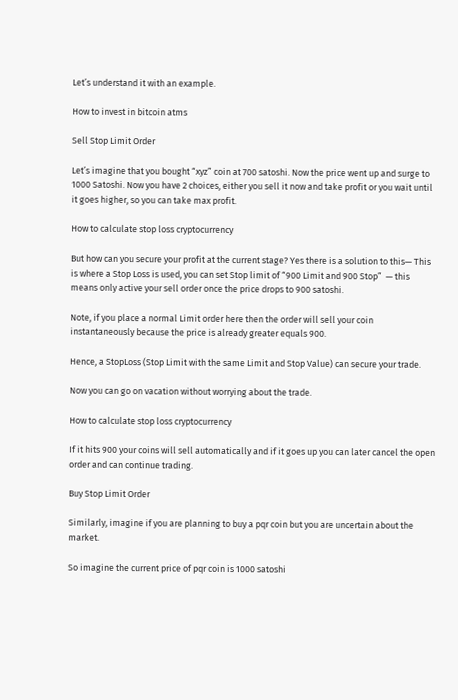Let’s understand it with an example.

How to invest in bitcoin atms

Sell Stop Limit Order

Let’s imagine that you bought “xyz” coin at 700 satoshi. Now the price went up and surge to 1000 Satoshi. Now you have 2 choices, either you sell it now and take profit or you wait until it goes higher, so you can take max profit.

How to calculate stop loss cryptocurrency

But how can you secure your profit at the current stage? Yes there is a solution to this— This is where a Stop Loss is used, you can set Stop limit of “900 Limit and 900 Stop”  — this means only active your sell order once the price drops to 900 satoshi.

Note, if you place a normal Limit order here then the order will sell your coin instantaneously because the price is already greater equals 900.

Hence, a StopLoss (Stop Limit with the same Limit and Stop Value) can secure your trade.

Now you can go on vacation without worrying about the trade.

How to calculate stop loss cryptocurrency

If it hits 900 your coins will sell automatically and if it goes up you can later cancel the open order and can continue trading.

Buy Stop Limit Order

Similarly, imagine if you are planning to buy a pqr coin but you are uncertain about the market.

So imagine the current price of pqr coin is 1000 satoshi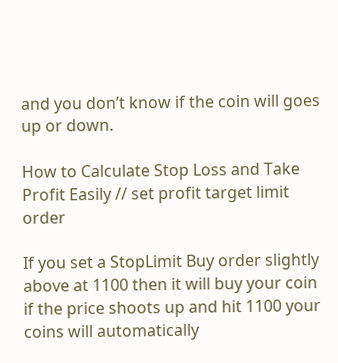and you don’t know if the coin will goes up or down.

How to Calculate Stop Loss and Take Profit Easily // set profit target limit order

If you set a StopLimit Buy order slightly above at 1100 then it will buy your coin if the price shoots up and hit 1100 your coins will automatically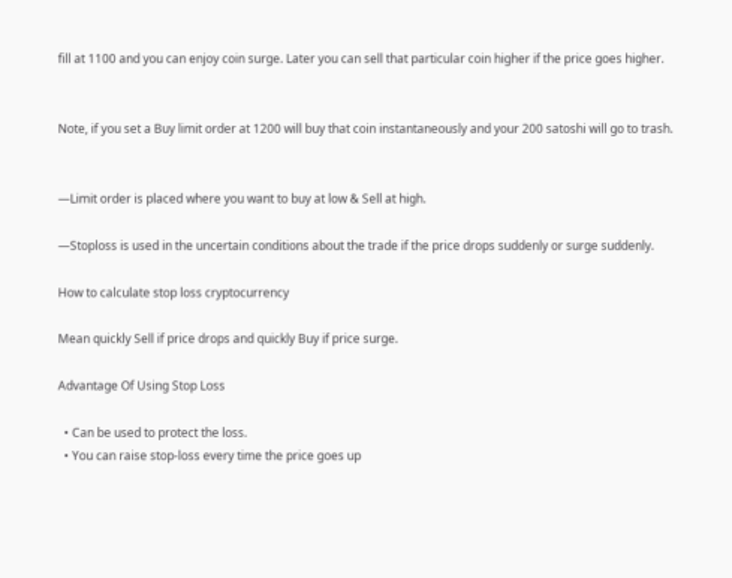fill at 1100 and you can enjoy coin surge. Later you can sell that particular coin higher if the price goes higher.


Note, if you set a Buy limit order at 1200 will buy that coin instantaneously and your 200 satoshi will go to trash.


—Limit order is placed where you want to buy at low & Sell at high.

—Stoploss is used in the uncertain conditions about the trade if the price drops suddenly or surge suddenly.

How to calculate stop loss cryptocurrency

Mean quickly Sell if price drops and quickly Buy if price surge.

Advantage Of Using Stop Loss

  • Can be used to protect the loss.
  • You can raise stop-loss every time the price goes up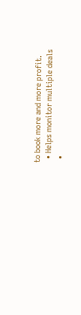to book more and more profit.
  • Helps monitor multiple deals
  •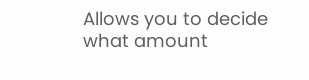Allows you to decide what amount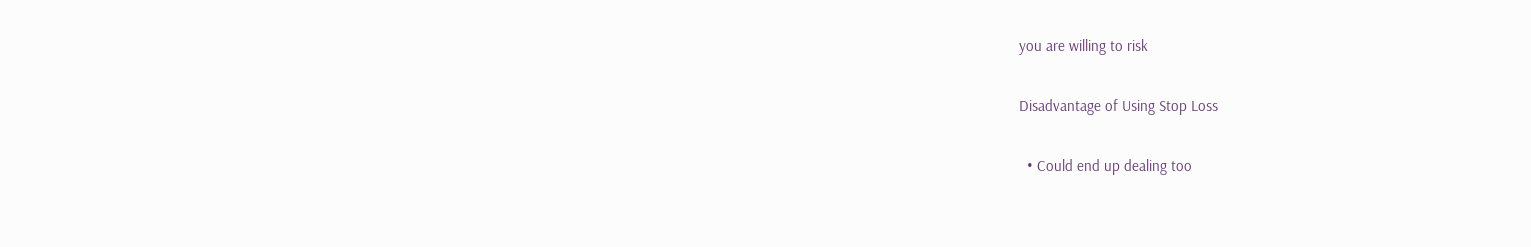you are willing to risk

Disadvantage of Using Stop Loss

  • Could end up dealing too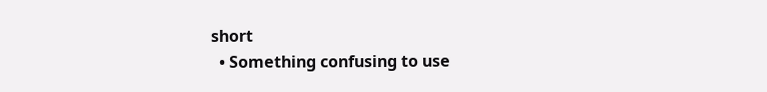short
  • Something confusing to use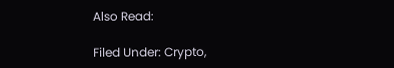Also Read:

Filed Under: Crypto,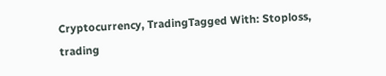Cryptocurrency, TradingTagged With: Stoploss, trading